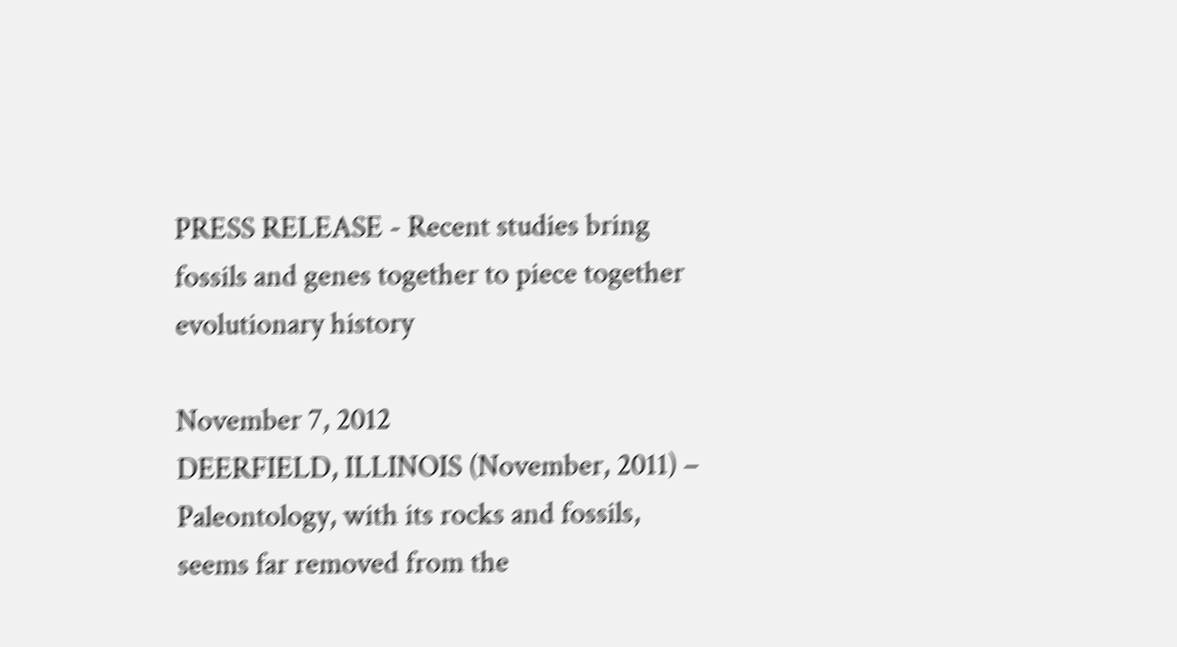PRESS RELEASE - Recent studies bring fossils and genes together to piece together evolutionary history

November 7, 2012
DEERFIELD, ILLINOIS (November, 2011) – Paleontology, with its rocks and fossils, seems far removed from the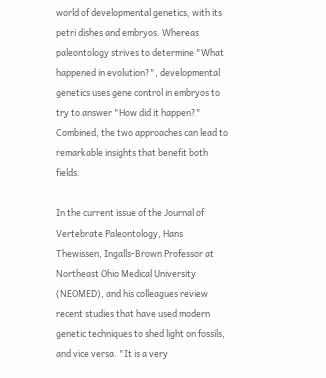world of developmental genetics, with its petri dishes and embryos. Whereas paleontology strives to determine "What happened in evolution?", developmental genetics uses gene control in embryos to try to answer "How did it happen?" Combined, the two approaches can lead to remarkable insights that benefit both fields.

In the current issue of the Journal of Vertebrate Paleontology, Hans Thewissen, Ingalls-Brown Professor at Northeast Ohio Medical University (NEOMED), and his colleagues review recent studies that have used modern genetic techniques to shed light on fossils, and vice versa. "It is a very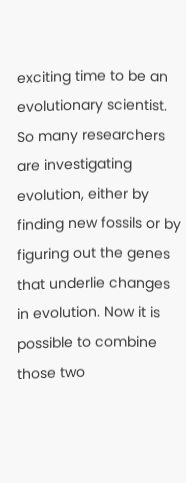exciting time to be an evolutionary scientist. So many researchers are investigating evolution, either by finding new fossils or by figuring out the genes that underlie changes in evolution. Now it is possible to combine those two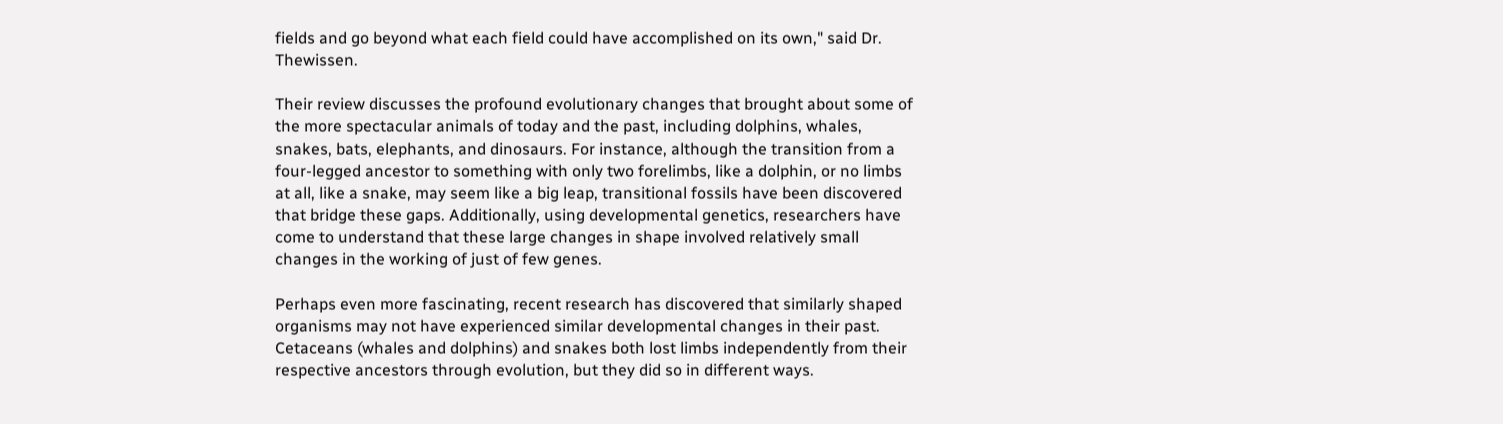fields and go beyond what each field could have accomplished on its own," said Dr. Thewissen.

Their review discusses the profound evolutionary changes that brought about some of the more spectacular animals of today and the past, including dolphins, whales, snakes, bats, elephants, and dinosaurs. For instance, although the transition from a four-legged ancestor to something with only two forelimbs, like a dolphin, or no limbs at all, like a snake, may seem like a big leap, transitional fossils have been discovered that bridge these gaps. Additionally, using developmental genetics, researchers have come to understand that these large changes in shape involved relatively small changes in the working of just of few genes.

Perhaps even more fascinating, recent research has discovered that similarly shaped organisms may not have experienced similar developmental changes in their past. Cetaceans (whales and dolphins) and snakes both lost limbs independently from their respective ancestors through evolution, but they did so in different ways.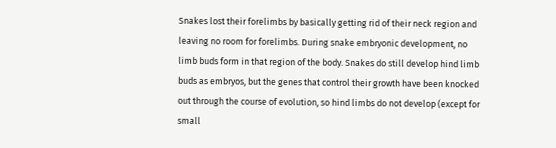Snakes lost their forelimbs by basically getting rid of their neck region and leaving no room for forelimbs. During snake embryonic development, no limb buds form in that region of the body. Snakes do still develop hind limb buds as embryos, but the genes that control their growth have been knocked out through the course of evolution, so hind limbs do not develop (except for small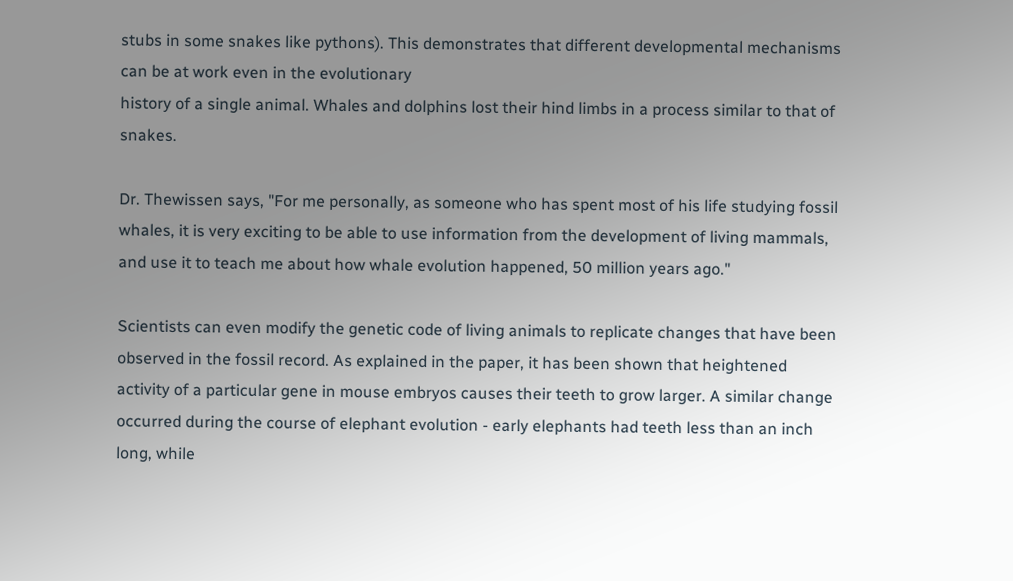stubs in some snakes like pythons). This demonstrates that different developmental mechanisms can be at work even in the evolutionary
history of a single animal. Whales and dolphins lost their hind limbs in a process similar to that of snakes.

Dr. Thewissen says, "For me personally, as someone who has spent most of his life studying fossil whales, it is very exciting to be able to use information from the development of living mammals, and use it to teach me about how whale evolution happened, 50 million years ago."

Scientists can even modify the genetic code of living animals to replicate changes that have been observed in the fossil record. As explained in the paper, it has been shown that heightened activity of a particular gene in mouse embryos causes their teeth to grow larger. A similar change occurred during the course of elephant evolution - early elephants had teeth less than an inch long, while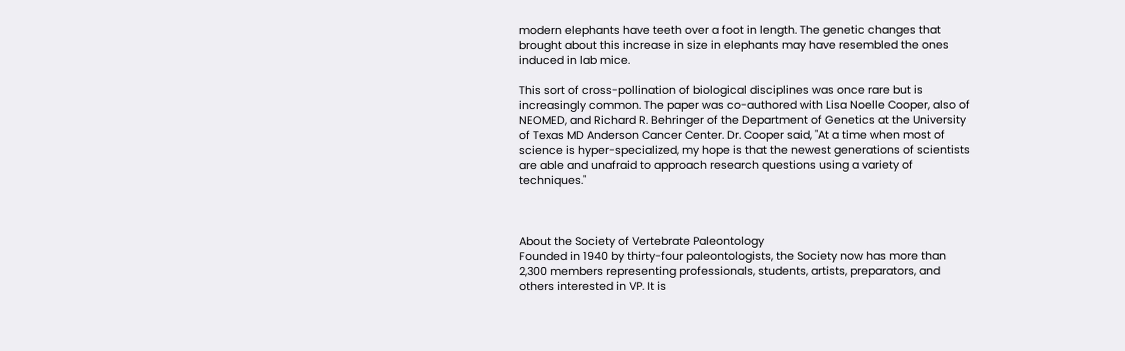modern elephants have teeth over a foot in length. The genetic changes that brought about this increase in size in elephants may have resembled the ones induced in lab mice.

This sort of cross-pollination of biological disciplines was once rare but is increasingly common. The paper was co-authored with Lisa Noelle Cooper, also of NEOMED, and Richard R. Behringer of the Department of Genetics at the University of Texas MD Anderson Cancer Center. Dr. Cooper said, "At a time when most of science is hyper-specialized, my hope is that the newest generations of scientists are able and unafraid to approach research questions using a variety of techniques."



About the Society of Vertebrate Paleontology
Founded in 1940 by thirty-four paleontologists, the Society now has more than 2,300 members representing professionals, students, artists, preparators, and others interested in VP. It is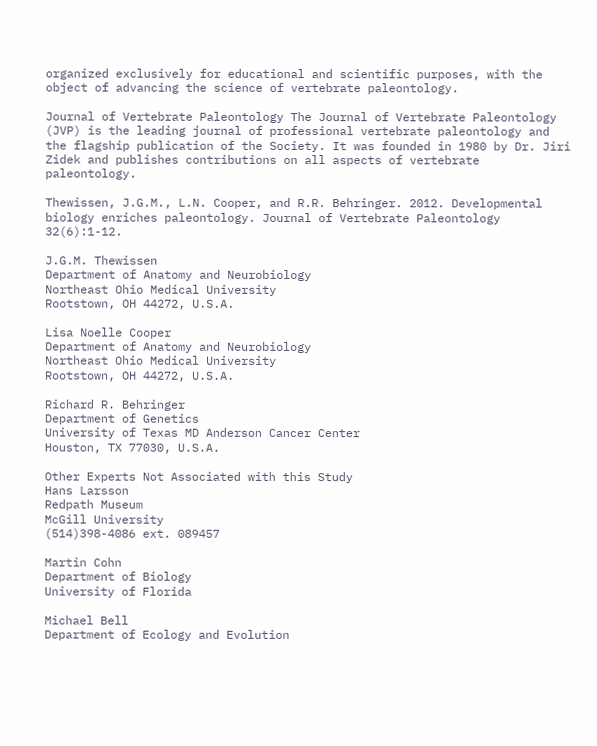organized exclusively for educational and scientific purposes, with the object of advancing the science of vertebrate paleontology.

Journal of Vertebrate Paleontology The Journal of Vertebrate Paleontology (JVP) is the leading journal of professional vertebrate paleontology and the flagship publication of the Society. It was founded in 1980 by Dr. Jiri Zidek and publishes contributions on all aspects of vertebrate paleontology.

Thewissen, J.G.M., L.N. Cooper, and R.R. Behringer. 2012. Developmental biology enriches paleontology. Journal of Vertebrate Paleontology 32(6):1-12.

J.G.M. Thewissen
Department of Anatomy and Neurobiology
Northeast Ohio Medical University
Rootstown, OH 44272, U.S.A.

Lisa Noelle Cooper
Department of Anatomy and Neurobiology
Northeast Ohio Medical University
Rootstown, OH 44272, U.S.A.

Richard R. Behringer
Department of Genetics
University of Texas MD Anderson Cancer Center
Houston, TX 77030, U.S.A.

Other Experts Not Associated with this Study
Hans Larsson
Redpath Museum
McGill University
(514)398-4086 ext. 089457

Martin Cohn
Department of Biology
University of Florida

Michael Bell
Department of Ecology and Evolution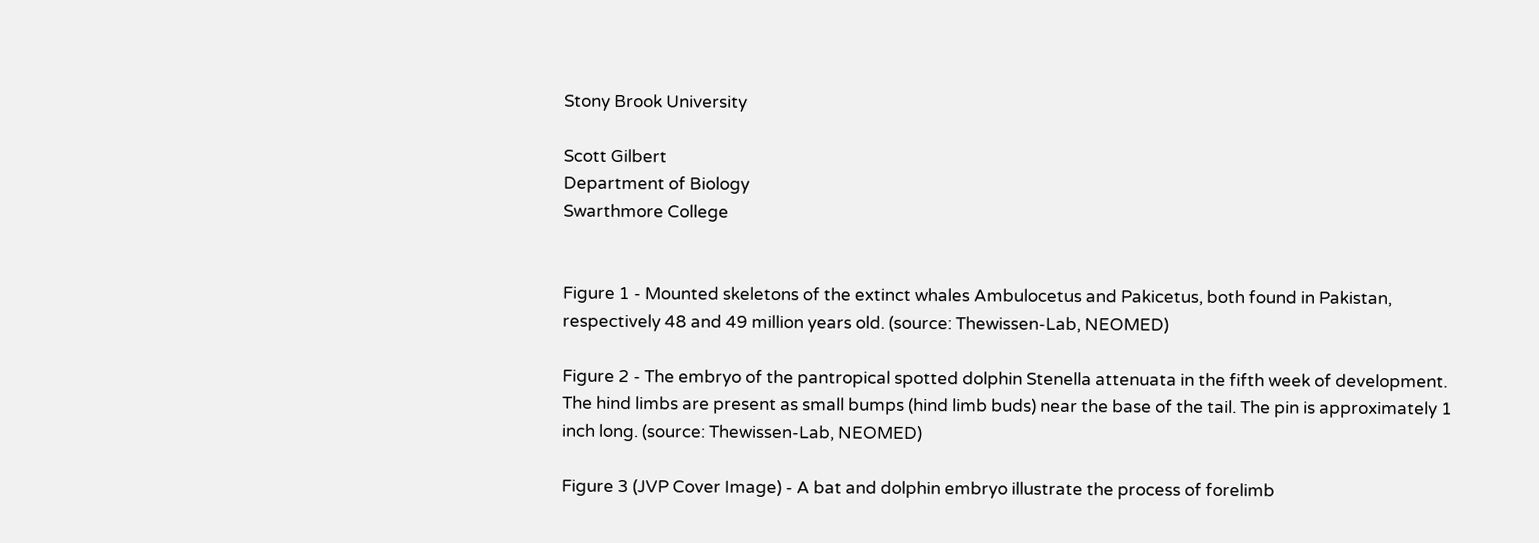Stony Brook University

Scott Gilbert
Department of Biology
Swarthmore College


Figure 1 - Mounted skeletons of the extinct whales Ambulocetus and Pakicetus, both found in Pakistan, respectively 48 and 49 million years old. (source: Thewissen-Lab, NEOMED)

Figure 2 - The embryo of the pantropical spotted dolphin Stenella attenuata in the fifth week of development. The hind limbs are present as small bumps (hind limb buds) near the base of the tail. The pin is approximately 1 inch long. (source: Thewissen-Lab, NEOMED)

Figure 3 (JVP Cover Image) - A bat and dolphin embryo illustrate the process of forelimb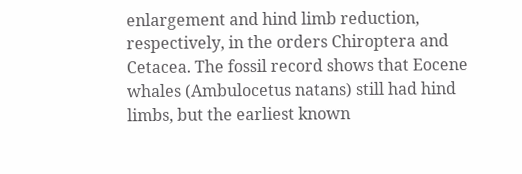enlargement and hind limb reduction, respectively, in the orders Chiroptera and Cetacea. The fossil record shows that Eocene whales (Ambulocetus natans) still had hind limbs, but the earliest known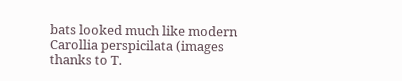bats looked much like modern Carollia perspicilata (images thanks to T.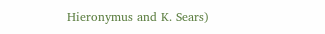Hieronymus and K. Sears)